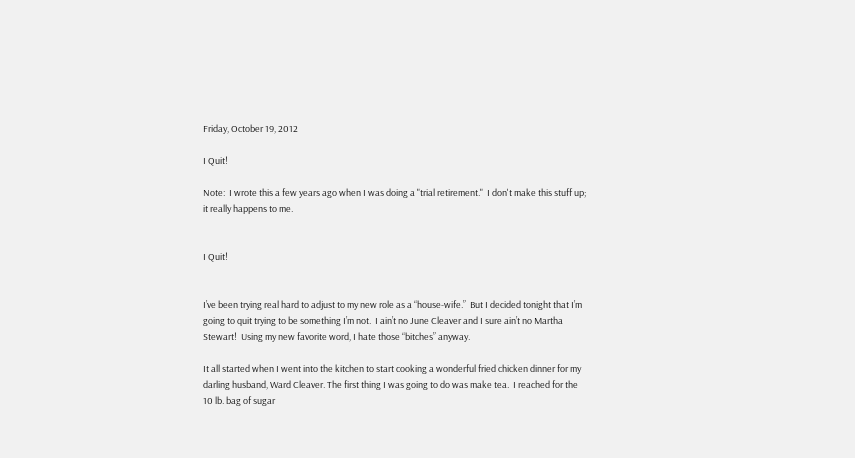Friday, October 19, 2012

I Quit!

Note:  I wrote this a few years ago when I was doing a "trial retirement."  I don't make this stuff up; it really happens to me.


I Quit!


I’ve been trying real hard to adjust to my new role as a “house-wife.”  But I decided tonight that I’m going to quit trying to be something I’m not.  I ain’t no June Cleaver and I sure ain’t no Martha Stewart!  Using my new favorite word, I hate those “bitches” anyway.

It all started when I went into the kitchen to start cooking a wonderful fried chicken dinner for my darling husband, Ward Cleaver. The first thing I was going to do was make tea.  I reached for the 10 lb. bag of sugar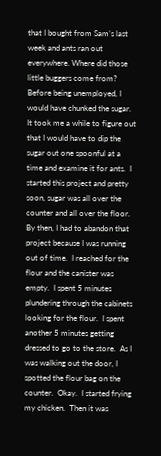that I bought from Sam’s last week and ants ran out everywhere. Where did those little buggers come from?  Before being unemployed, I would have chunked the sugar.  It took me a while to figure out that I would have to dip the sugar out one spoonful at a time and examine it for ants.  I started this project and pretty soon, sugar was all over the counter and all over the floor.  By then, I had to abandon that project because I was running out of time.  I reached for the flour and the canister was empty.  I spent 5 minutes plundering through the cabinets looking for the flour.  I spent another 5 minutes getting dressed to go to the store.  As I was walking out the door, I spotted the flour bag on the counter.  Okay.  I started frying my chicken.  Then it was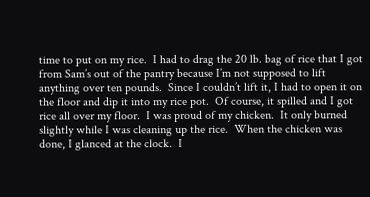time to put on my rice.  I had to drag the 20 lb. bag of rice that I got from Sam’s out of the pantry because I’m not supposed to lift anything over ten pounds.  Since I couldn’t lift it, I had to open it on the floor and dip it into my rice pot.  Of course, it spilled and I got rice all over my floor.  I was proud of my chicken.  It only burned slightly while I was cleaning up the rice.  When the chicken was done, I glanced at the clock.  I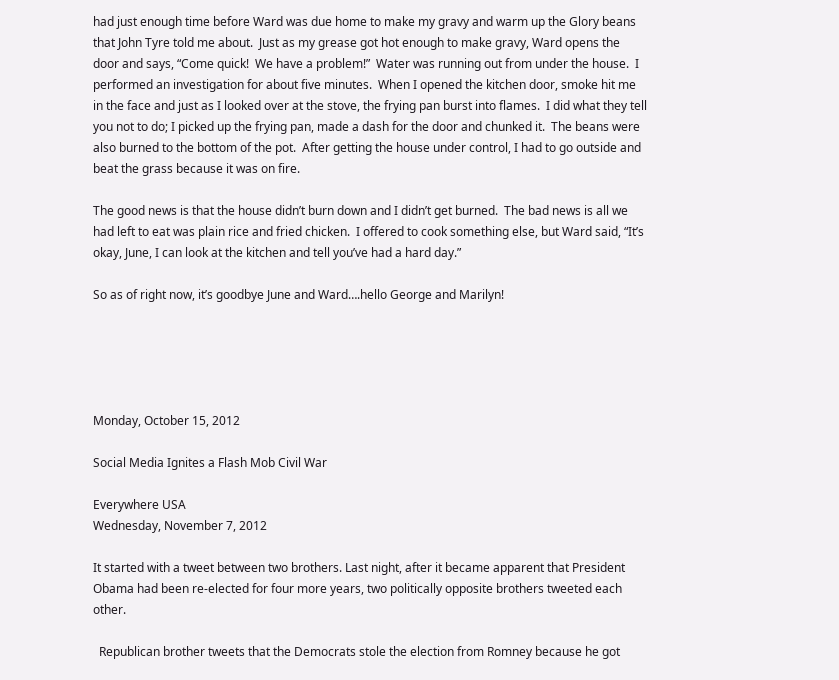had just enough time before Ward was due home to make my gravy and warm up the Glory beans that John Tyre told me about.  Just as my grease got hot enough to make gravy, Ward opens the door and says, “Come quick!  We have a problem!”  Water was running out from under the house.  I performed an investigation for about five minutes.  When I opened the kitchen door, smoke hit me in the face and just as I looked over at the stove, the frying pan burst into flames.  I did what they tell you not to do; I picked up the frying pan, made a dash for the door and chunked it.  The beans were also burned to the bottom of the pot.  After getting the house under control, I had to go outside and beat the grass because it was on fire.

The good news is that the house didn’t burn down and I didn’t get burned.  The bad news is all we had left to eat was plain rice and fried chicken.  I offered to cook something else, but Ward said, “It’s okay, June, I can look at the kitchen and tell you’ve had a hard day.”

So as of right now, it’s goodbye June and Ward….hello George and Marilyn!





Monday, October 15, 2012

Social Media Ignites a Flash Mob Civil War

Everywhere USA
Wednesday, November 7, 2012

It started with a tweet between two brothers. Last night, after it became apparent that President Obama had been re-elected for four more years, two politically opposite brothers tweeted each other.

  Republican brother tweets that the Democrats stole the election from Romney because he got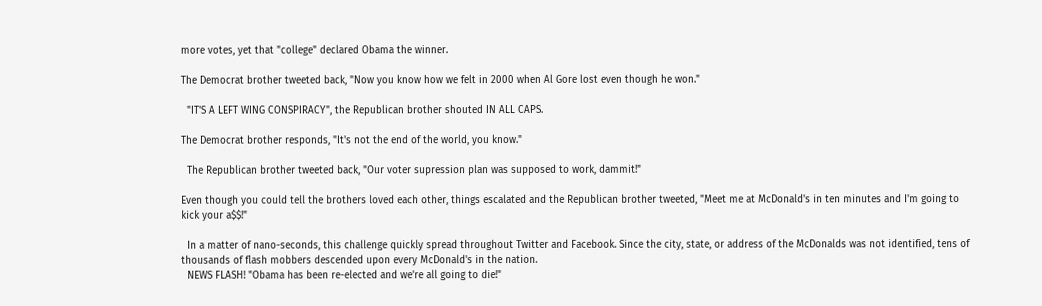more votes, yet that "college" declared Obama the winner.

The Democrat brother tweeted back, "Now you know how we felt in 2000 when Al Gore lost even though he won."

  "IT'S A LEFT WING CONSPIRACY", the Republican brother shouted IN ALL CAPS.

The Democrat brother responds, "It's not the end of the world, you know."

  The Republican brother tweeted back, "Our voter supression plan was supposed to work, dammit!"

Even though you could tell the brothers loved each other, things escalated and the Republican brother tweeted, "Meet me at McDonald's in ten minutes and I'm going to kick your a$$!"

  In a matter of nano-seconds, this challenge quickly spread throughout Twitter and Facebook. Since the city, state, or address of the McDonalds was not identified, tens of thousands of flash mobbers descended upon every McDonald's in the nation.
  NEWS FLASH! "Obama has been re-elected and we're all going to die!"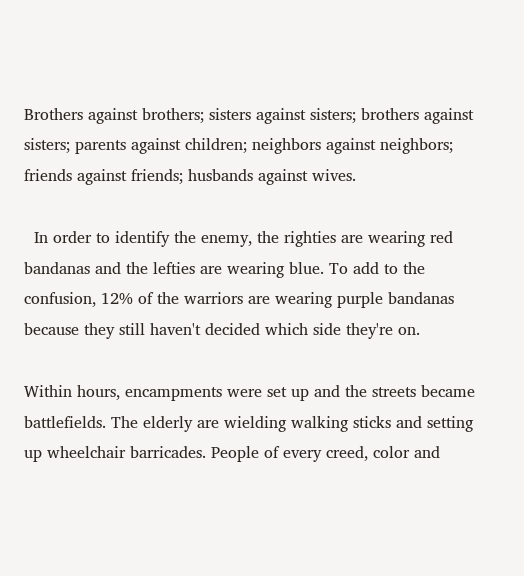Brothers against brothers; sisters against sisters; brothers against sisters; parents against children; neighbors against neighbors; friends against friends; husbands against wives.

  In order to identify the enemy, the righties are wearing red bandanas and the lefties are wearing blue. To add to the confusion, 12% of the warriors are wearing purple bandanas because they still haven't decided which side they're on.

Within hours, encampments were set up and the streets became battlefields. The elderly are wielding walking sticks and setting up wheelchair barricades. People of every creed, color and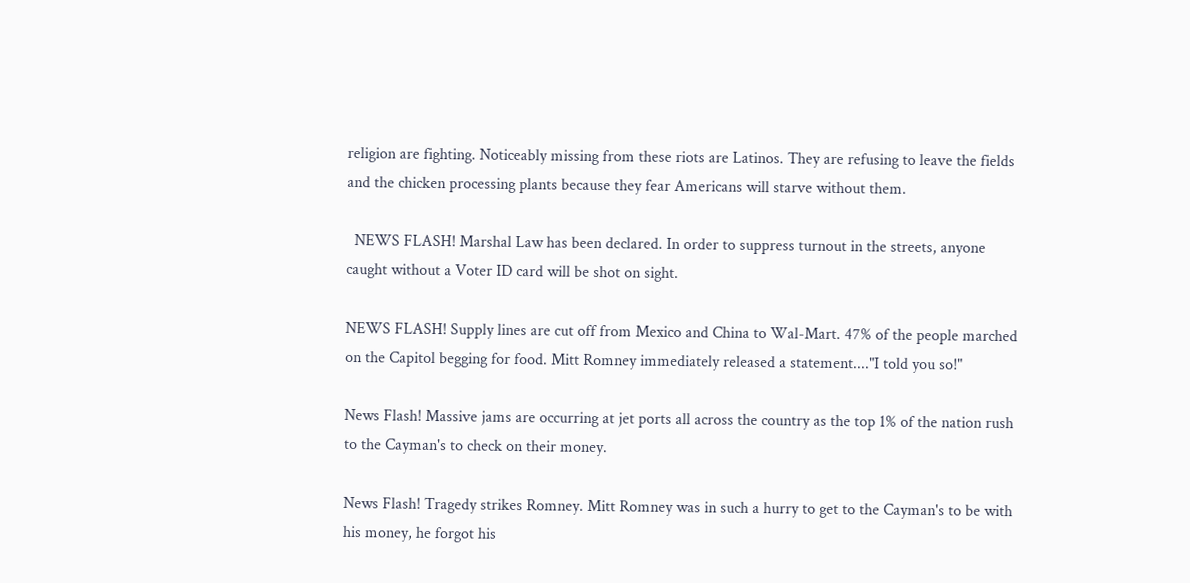religion are fighting. Noticeably missing from these riots are Latinos. They are refusing to leave the fields and the chicken processing plants because they fear Americans will starve without them.

  NEWS FLASH! Marshal Law has been declared. In order to suppress turnout in the streets, anyone caught without a Voter ID card will be shot on sight.

NEWS FLASH! Supply lines are cut off from Mexico and China to Wal-Mart. 47% of the people marched on the Capitol begging for food. Mitt Romney immediately released a statement...."I told you so!"

News Flash! Massive jams are occurring at jet ports all across the country as the top 1% of the nation rush to the Cayman's to check on their money.

News Flash! Tragedy strikes Romney. Mitt Romney was in such a hurry to get to the Cayman's to be with his money, he forgot his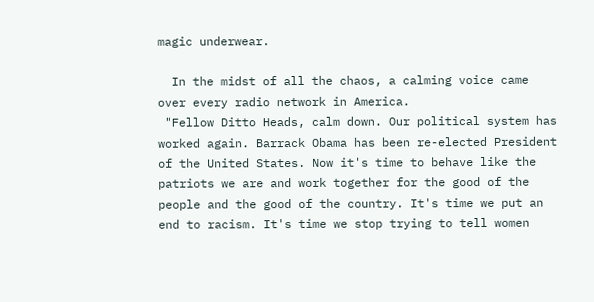magic underwear.

  In the midst of all the chaos, a calming voice came over every radio network in America.
 "Fellow Ditto Heads, calm down. Our political system has worked again. Barrack Obama has been re-elected President of the United States. Now it's time to behave like the patriots we are and work together for the good of the people and the good of the country. It's time we put an end to racism. It's time we stop trying to tell women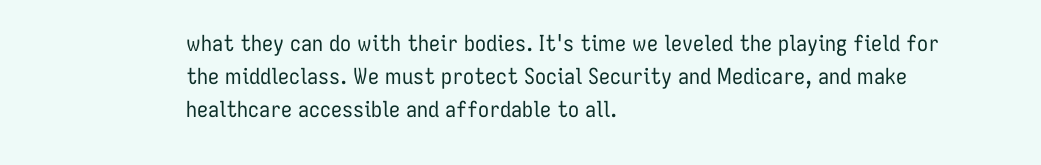what they can do with their bodies. It's time we leveled the playing field for the middleclass. We must protect Social Security and Medicare, and make healthcare accessible and affordable to all.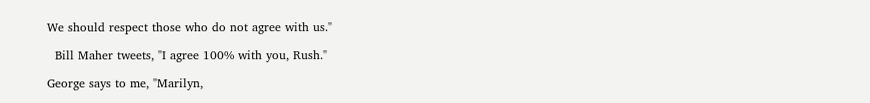We should respect those who do not agree with us."

  Bill Maher tweets, "I agree 100% with you, Rush."

George says to me, "Marilyn,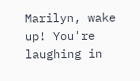Marilyn, wake up! You're laughing in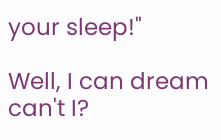your sleep!"

Well, I can dream can't I?